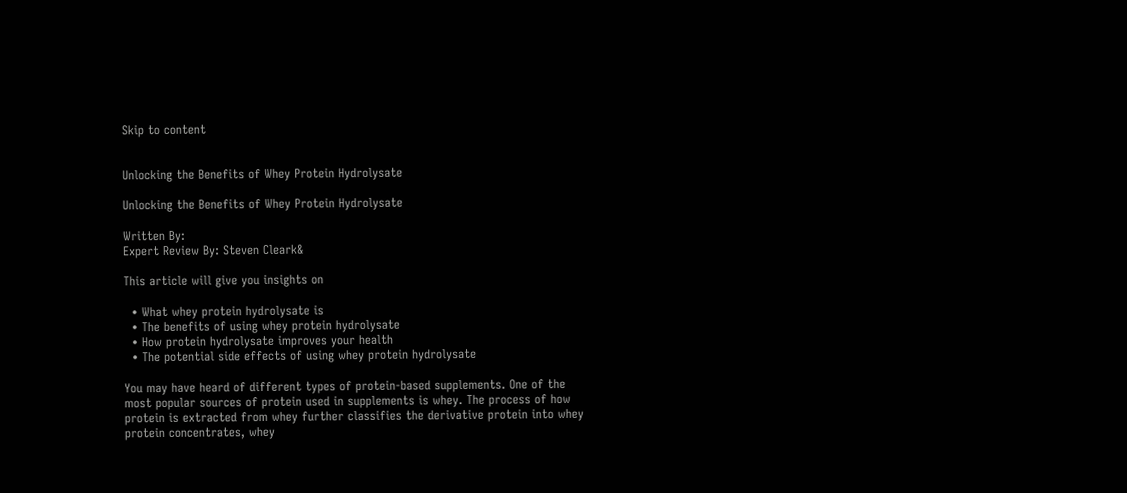Skip to content


Unlocking the Benefits of Whey Protein Hydrolysate

Unlocking the Benefits of Whey Protein Hydrolysate

Written By:
Expert Review By: Steven Cleark&

This article will give you insights on

  • What whey protein hydrolysate is
  • The benefits of using whey protein hydrolysate
  • How protein hydrolysate improves your health
  • The potential side effects of using whey protein hydrolysate

You may have heard of different types of protein-based supplements. One of the most popular sources of protein used in supplements is whey. The process of how protein is extracted from whey further classifies the derivative protein into whey protein concentrates, whey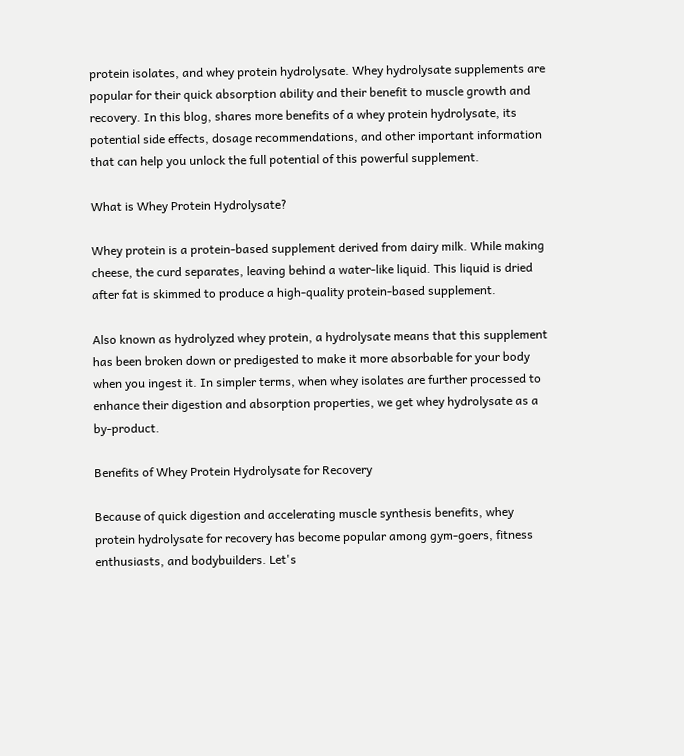protein isolates, and whey protein hydrolysate. Whey hydrolysate supplements are popular for their quick absorption ability and their benefit to muscle growth and recovery. In this blog, shares more benefits of a whey protein hydrolysate, its potential side effects, dosage recommendations, and other important information that can help you unlock the full potential of this powerful supplement.

What is Whey Protein Hydrolysate?

Whey protein is a protein-based supplement derived from dairy milk. While making cheese, the curd separates, leaving behind a water-like liquid. This liquid is dried after fat is skimmed to produce a high-quality protein-based supplement.

Also known as hydrolyzed whey protein, a hydrolysate means that this supplement has been broken down or predigested to make it more absorbable for your body when you ingest it. In simpler terms, when whey isolates are further processed to enhance their digestion and absorption properties, we get whey hydrolysate as a by-product.

Benefits of Whey Protein Hydrolysate for Recovery

Because of quick digestion and accelerating muscle synthesis benefits, whey protein hydrolysate for recovery has become popular among gym-goers, fitness enthusiasts, and bodybuilders. Let's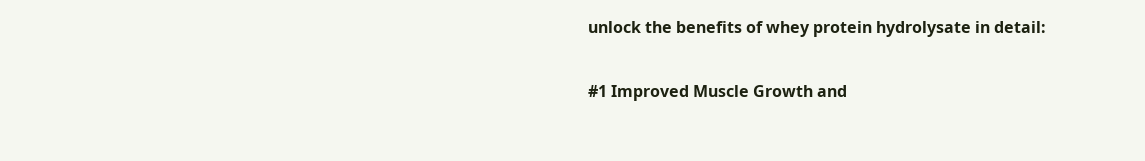unlock the benefits of whey protein hydrolysate in detail:

#1 Improved Muscle Growth and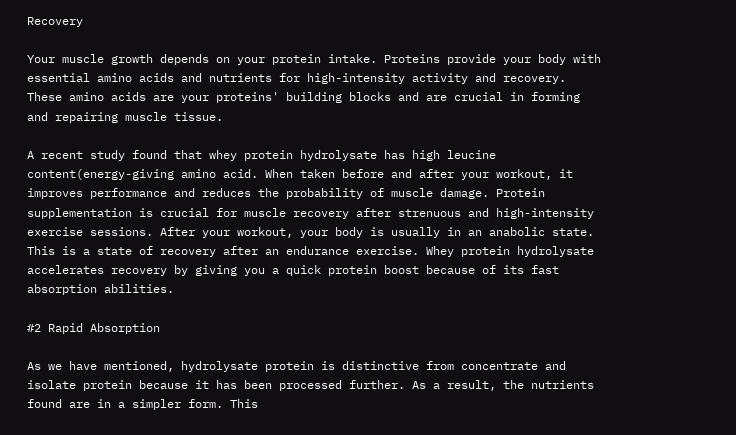Recovery

Your muscle growth depends on your protein intake. Proteins provide your body with essential amino acids and nutrients for high-intensity activity and recovery. These amino acids are your proteins' building blocks and are crucial in forming and repairing muscle tissue.

A recent study found that whey protein hydrolysate has high leucine content(energy-giving amino acid. When taken before and after your workout, it improves performance and reduces the probability of muscle damage. Protein supplementation is crucial for muscle recovery after strenuous and high-intensity exercise sessions. After your workout, your body is usually in an anabolic state. This is a state of recovery after an endurance exercise. Whey protein hydrolysate accelerates recovery by giving you a quick protein boost because of its fast absorption abilities.

#2 Rapid Absorption

As we have mentioned, hydrolysate protein is distinctive from concentrate and isolate protein because it has been processed further. As a result, the nutrients found are in a simpler form. This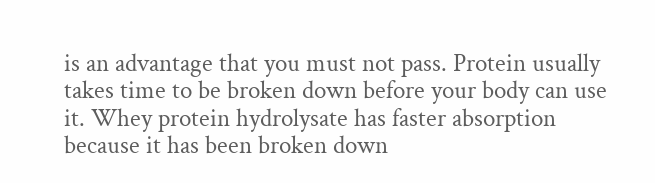is an advantage that you must not pass. Protein usually takes time to be broken down before your body can use it. Whey protein hydrolysate has faster absorption because it has been broken down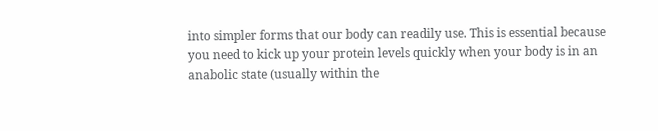into simpler forms that our body can readily use. This is essential because you need to kick up your protein levels quickly when your body is in an anabolic state (usually within the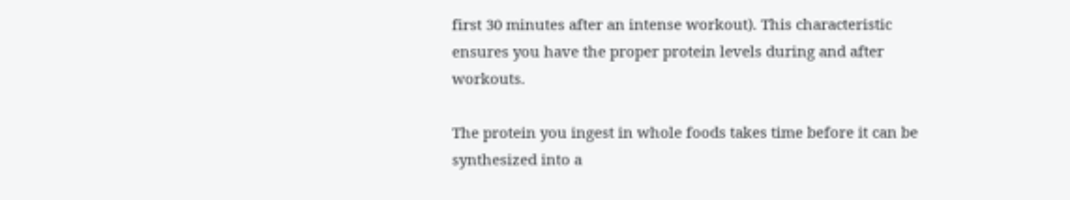first 30 minutes after an intense workout). This characteristic ensures you have the proper protein levels during and after workouts.

The protein you ingest in whole foods takes time before it can be synthesized into a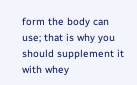form the body can use; that is why you should supplement it with whey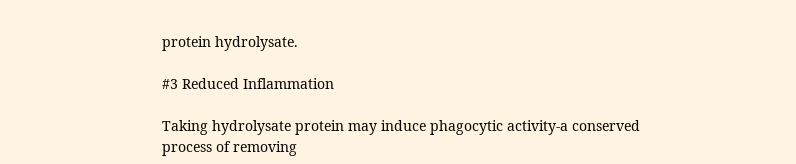protein hydrolysate.

#3 Reduced Inflammation

Taking hydrolysate protein may induce phagocytic activity-a conserved process of removing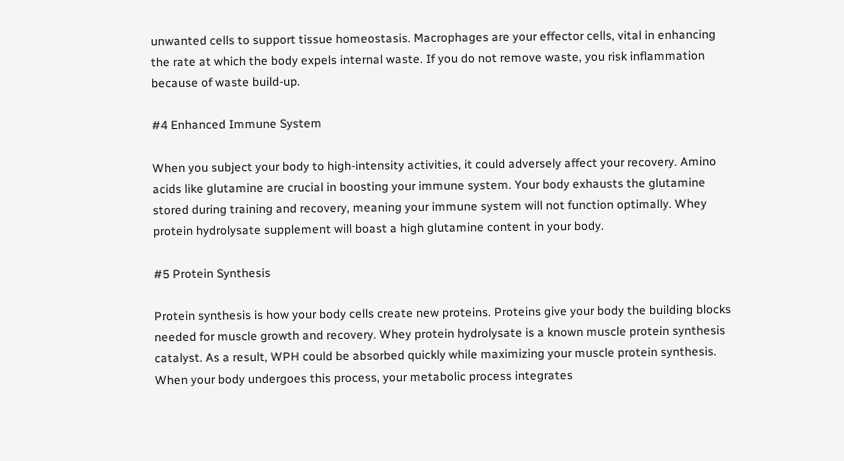unwanted cells to support tissue homeostasis. Macrophages are your effector cells, vital in enhancing the rate at which the body expels internal waste. If you do not remove waste, you risk inflammation because of waste build-up.

#4 Enhanced Immune System

When you subject your body to high-intensity activities, it could adversely affect your recovery. Amino acids like glutamine are crucial in boosting your immune system. Your body exhausts the glutamine stored during training and recovery, meaning your immune system will not function optimally. Whey protein hydrolysate supplement will boast a high glutamine content in your body.

#5 Protein Synthesis

Protein synthesis is how your body cells create new proteins. Proteins give your body the building blocks needed for muscle growth and recovery. Whey protein hydrolysate is a known muscle protein synthesis catalyst. As a result, WPH could be absorbed quickly while maximizing your muscle protein synthesis. When your body undergoes this process, your metabolic process integrates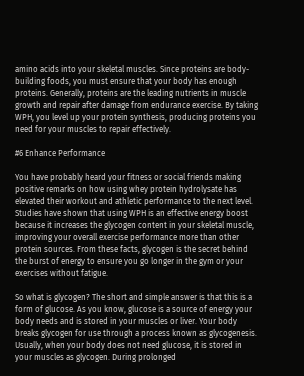amino acids into your skeletal muscles. Since proteins are body-building foods, you must ensure that your body has enough proteins. Generally, proteins are the leading nutrients in muscle growth and repair after damage from endurance exercise. By taking WPH, you level up your protein synthesis, producing proteins you need for your muscles to repair effectively.

#6 Enhance Performance

You have probably heard your fitness or social friends making positive remarks on how using whey protein hydrolysate has elevated their workout and athletic performance to the next level. Studies have shown that using WPH is an effective energy boost because it increases the glycogen content in your skeletal muscle, improving your overall exercise performance more than other protein sources. From these facts, glycogen is the secret behind the burst of energy to ensure you go longer in the gym or your exercises without fatigue.

So what is glycogen? The short and simple answer is that this is a form of glucose. As you know, glucose is a source of energy your body needs and is stored in your muscles or liver. Your body breaks glycogen for use through a process known as glycogenesis. Usually, when your body does not need glucose, it is stored in your muscles as glycogen. During prolonged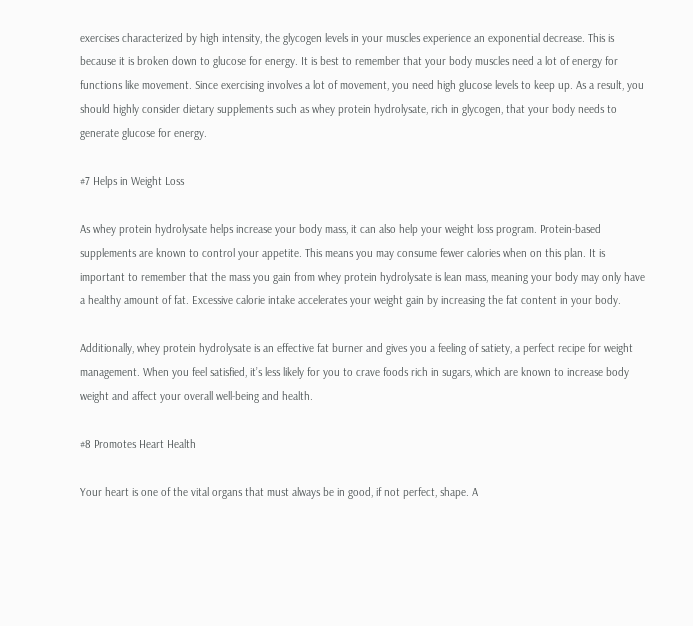exercises characterized by high intensity, the glycogen levels in your muscles experience an exponential decrease. This is because it is broken down to glucose for energy. It is best to remember that your body muscles need a lot of energy for functions like movement. Since exercising involves a lot of movement, you need high glucose levels to keep up. As a result, you should highly consider dietary supplements such as whey protein hydrolysate, rich in glycogen, that your body needs to generate glucose for energy.

#7 Helps in Weight Loss

As whey protein hydrolysate helps increase your body mass, it can also help your weight loss program. Protein-based supplements are known to control your appetite. This means you may consume fewer calories when on this plan. It is important to remember that the mass you gain from whey protein hydrolysate is lean mass, meaning your body may only have a healthy amount of fat. Excessive calorie intake accelerates your weight gain by increasing the fat content in your body.

Additionally, whey protein hydrolysate is an effective fat burner and gives you a feeling of satiety, a perfect recipe for weight management. When you feel satisfied, it’s less likely for you to crave foods rich in sugars, which are known to increase body weight and affect your overall well-being and health.

#8 Promotes Heart Health

Your heart is one of the vital organs that must always be in good, if not perfect, shape. A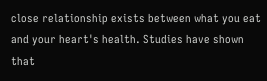close relationship exists between what you eat and your heart's health. Studies have shown that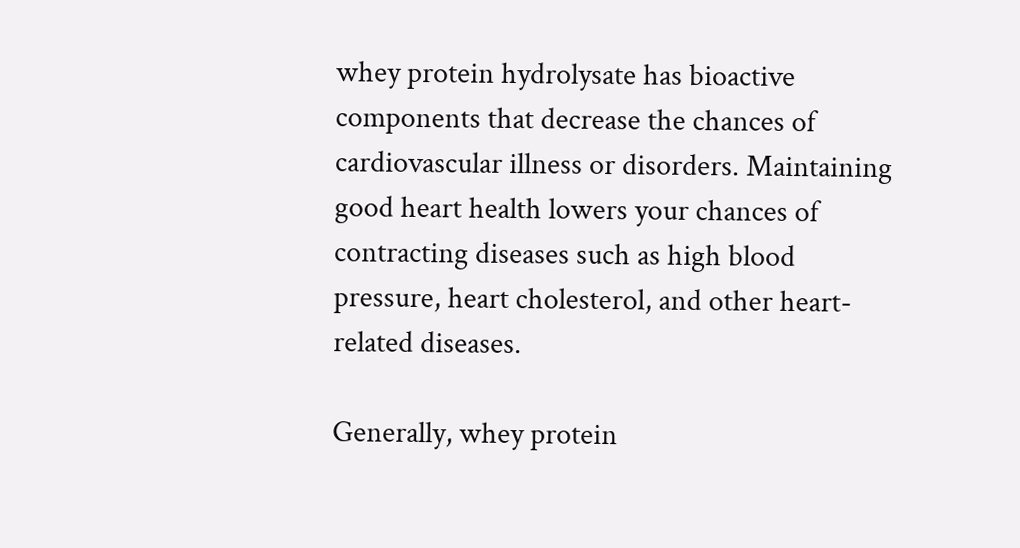whey protein hydrolysate has bioactive components that decrease the chances of cardiovascular illness or disorders. Maintaining good heart health lowers your chances of contracting diseases such as high blood pressure, heart cholesterol, and other heart-related diseases.

Generally, whey protein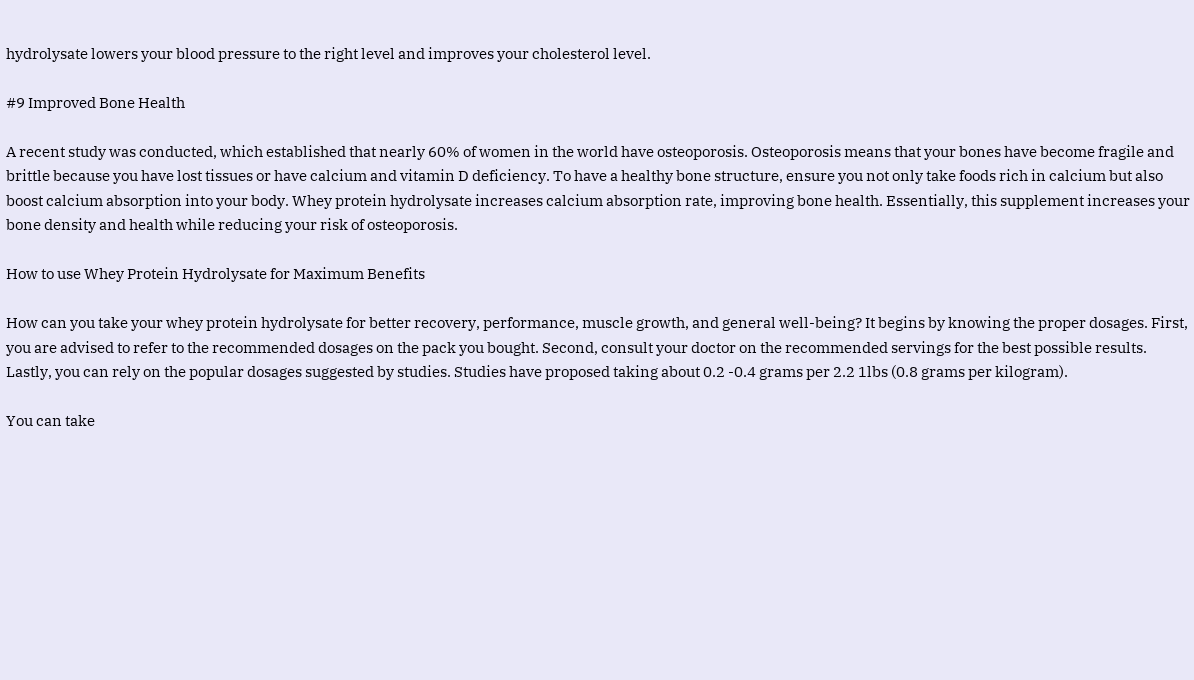hydrolysate lowers your blood pressure to the right level and improves your cholesterol level.

#9 Improved Bone Health

A recent study was conducted, which established that nearly 60% of women in the world have osteoporosis. Osteoporosis means that your bones have become fragile and brittle because you have lost tissues or have calcium and vitamin D deficiency. To have a healthy bone structure, ensure you not only take foods rich in calcium but also boost calcium absorption into your body. Whey protein hydrolysate increases calcium absorption rate, improving bone health. Essentially, this supplement increases your bone density and health while reducing your risk of osteoporosis.

How to use Whey Protein Hydrolysate for Maximum Benefits

How can you take your whey protein hydrolysate for better recovery, performance, muscle growth, and general well-being? It begins by knowing the proper dosages. First, you are advised to refer to the recommended dosages on the pack you bought. Second, consult your doctor on the recommended servings for the best possible results. Lastly, you can rely on the popular dosages suggested by studies. Studies have proposed taking about 0.2 -0.4 grams per 2.2 1lbs (0.8 grams per kilogram).

You can take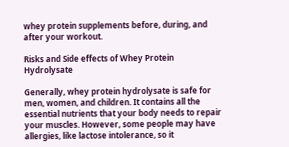whey protein supplements before, during, and after your workout.

Risks and Side effects of Whey Protein Hydrolysate

Generally, whey protein hydrolysate is safe for men, women, and children. It contains all the essential nutrients that your body needs to repair your muscles. However, some people may have allergies, like lactose intolerance, so it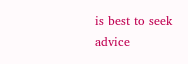is best to seek advice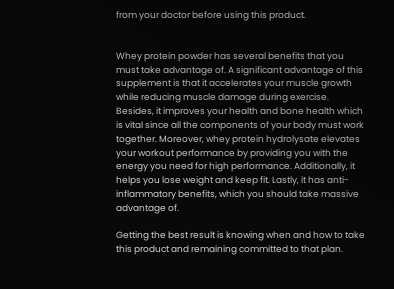from your doctor before using this product.


Whey protein powder has several benefits that you must take advantage of. A significant advantage of this supplement is that it accelerates your muscle growth while reducing muscle damage during exercise. Besides, it improves your health and bone health which is vital since all the components of your body must work together. Moreover, whey protein hydrolysate elevates your workout performance by providing you with the energy you need for high performance. Additionally, it helps you lose weight and keep fit. Lastly, it has anti-inflammatory benefits, which you should take massive advantage of.

Getting the best result is knowing when and how to take this product and remaining committed to that plan.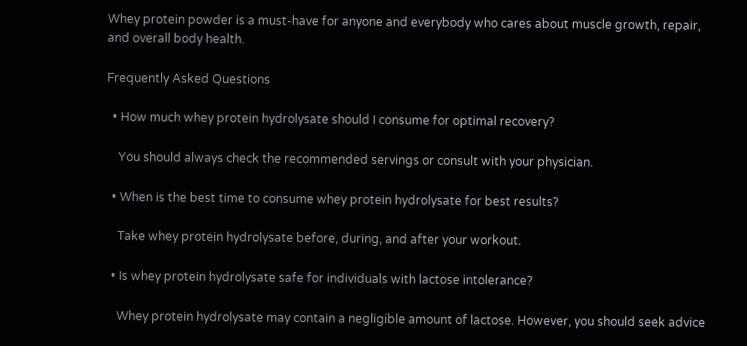Whey protein powder is a must-have for anyone and everybody who cares about muscle growth, repair, and overall body health.

Frequently Asked Questions

  • How much whey protein hydrolysate should I consume for optimal recovery?

    You should always check the recommended servings or consult with your physician.

  • When is the best time to consume whey protein hydrolysate for best results?

    Take whey protein hydrolysate before, during, and after your workout.

  • Is whey protein hydrolysate safe for individuals with lactose intolerance?

    Whey protein hydrolysate may contain a negligible amount of lactose. However, you should seek advice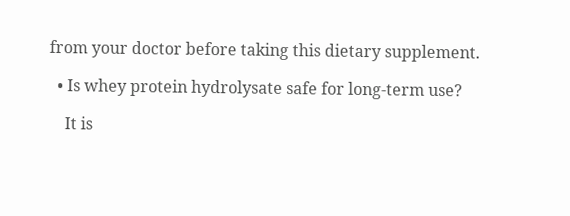from your doctor before taking this dietary supplement.

  • Is whey protein hydrolysate safe for long-term use?

    It is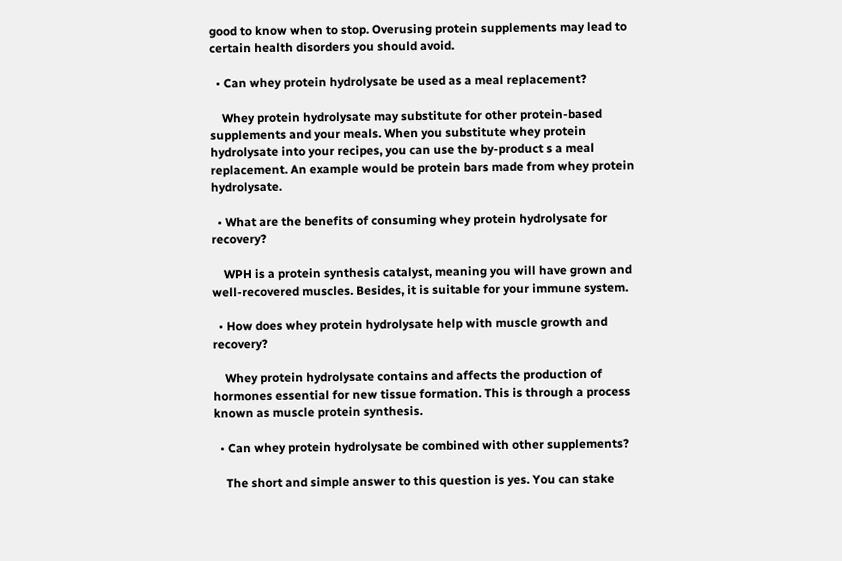good to know when to stop. Overusing protein supplements may lead to certain health disorders you should avoid.

  • Can whey protein hydrolysate be used as a meal replacement?

    Whey protein hydrolysate may substitute for other protein-based supplements and your meals. When you substitute whey protein hydrolysate into your recipes, you can use the by-product s a meal replacement. An example would be protein bars made from whey protein hydrolysate.

  • What are the benefits of consuming whey protein hydrolysate for recovery?

    WPH is a protein synthesis catalyst, meaning you will have grown and well-recovered muscles. Besides, it is suitable for your immune system.

  • How does whey protein hydrolysate help with muscle growth and recovery?

    Whey protein hydrolysate contains and affects the production of hormones essential for new tissue formation. This is through a process known as muscle protein synthesis.

  • Can whey protein hydrolysate be combined with other supplements?

    The short and simple answer to this question is yes. You can stake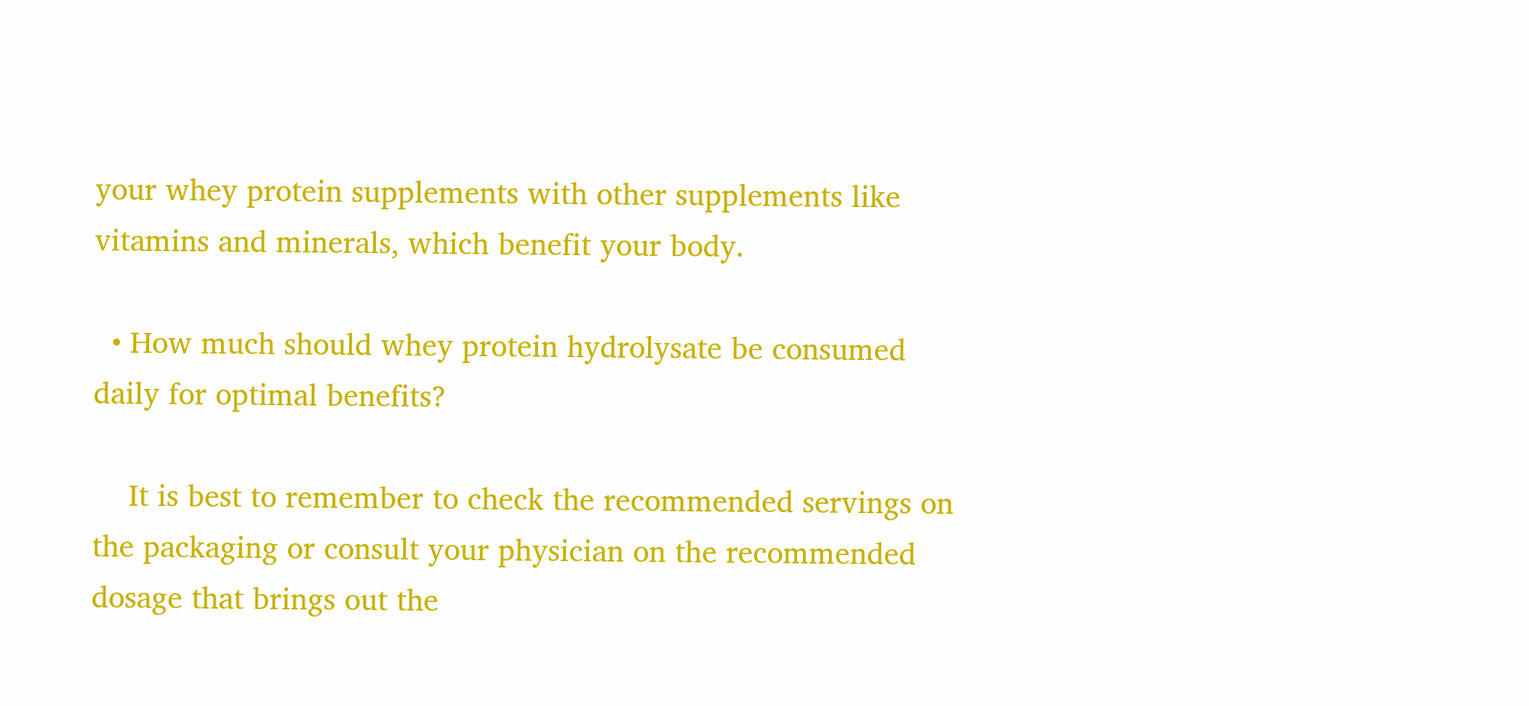your whey protein supplements with other supplements like vitamins and minerals, which benefit your body.

  • How much should whey protein hydrolysate be consumed daily for optimal benefits?

    It is best to remember to check the recommended servings on the packaging or consult your physician on the recommended dosage that brings out the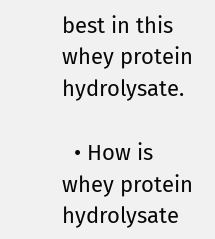best in this whey protein hydrolysate.

  • How is whey protein hydrolysate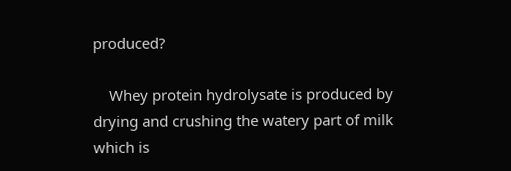produced?

    Whey protein hydrolysate is produced by drying and crushing the watery part of milk which is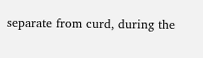separate from curd, during the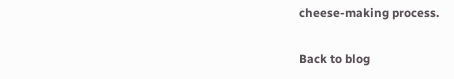cheese-making process.

Back to blog